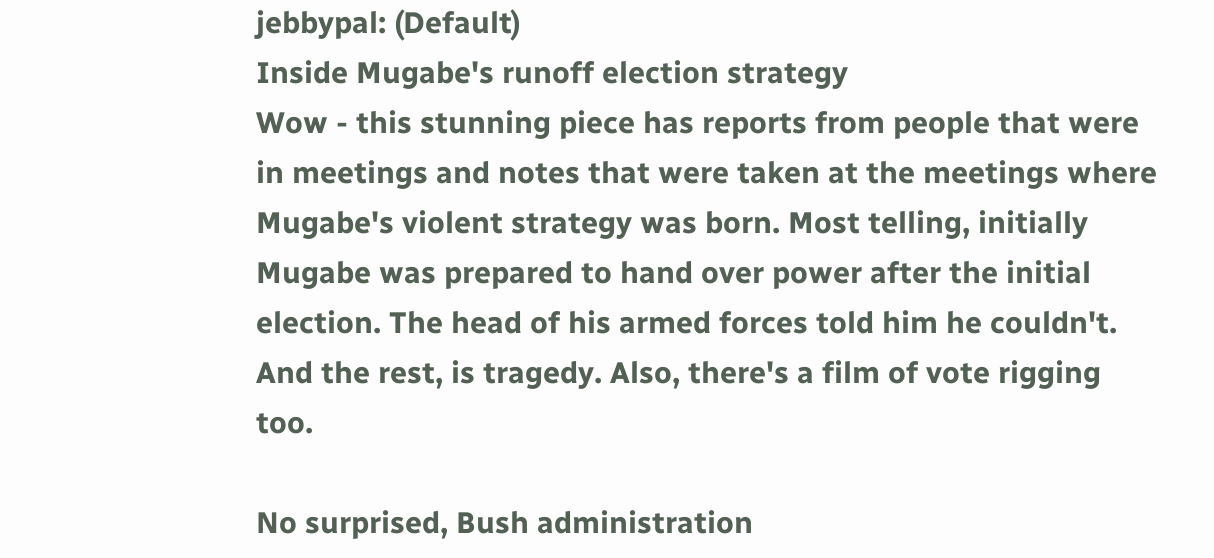jebbypal: (Default)
Inside Mugabe's runoff election strategy
Wow - this stunning piece has reports from people that were in meetings and notes that were taken at the meetings where Mugabe's violent strategy was born. Most telling, initially Mugabe was prepared to hand over power after the initial election. The head of his armed forces told him he couldn't. And the rest, is tragedy. Also, there's a film of vote rigging too.

No surprised, Bush administration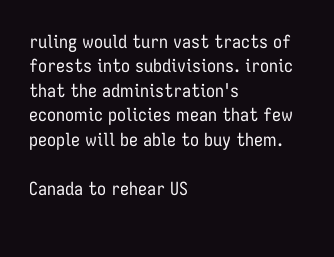ruling would turn vast tracts of forests into subdivisions. ironic that the administration's economic policies mean that few people will be able to buy them.

Canada to rehear US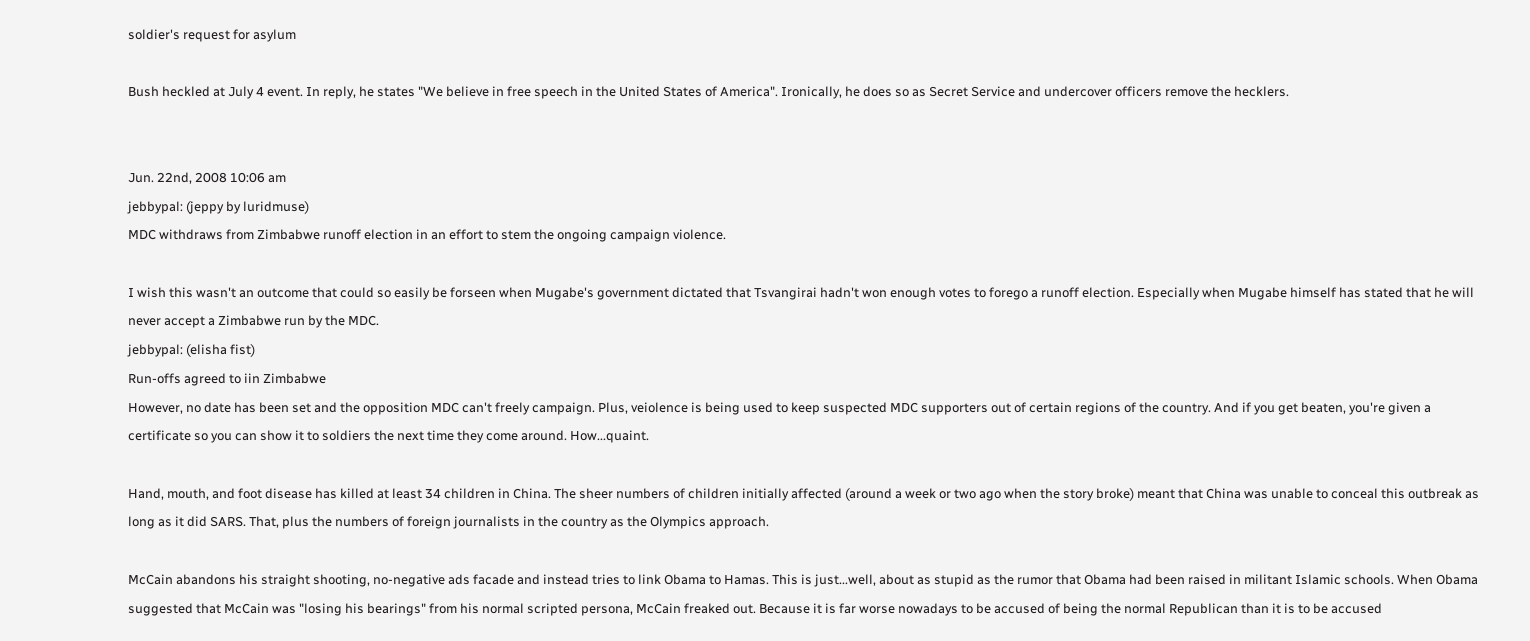soldier's request for asylum

Bush heckled at July 4 event. In reply, he states "We believe in free speech in the United States of America". Ironically, he does so as Secret Service and undercover officers remove the hecklers.


Jun. 22nd, 2008 10:06 am
jebbypal: (jeppy by luridmuse)
MDC withdraws from Zimbabwe runoff election in an effort to stem the ongoing campaign violence.

I wish this wasn't an outcome that could so easily be forseen when Mugabe's government dictated that Tsvangirai hadn't won enough votes to forego a runoff election. Especially when Mugabe himself has stated that he will never accept a Zimbabwe run by the MDC.
jebbypal: (elisha fist)
Run-offs agreed to iin Zimbabwe
However, no date has been set and the opposition MDC can't freely campaign. Plus, veiolence is being used to keep suspected MDC supporters out of certain regions of the country. And if you get beaten, you're given a certificate so you can show it to soldiers the next time they come around. How...quaint.

Hand, mouth, and foot disease has killed at least 34 children in China. The sheer numbers of children initially affected (around a week or two ago when the story broke) meant that China was unable to conceal this outbreak as long as it did SARS. That, plus the numbers of foreign journalists in the country as the Olympics approach.

McCain abandons his straight shooting, no-negative ads facade and instead tries to link Obama to Hamas. This is just...well, about as stupid as the rumor that Obama had been raised in militant Islamic schools. When Obama suggested that McCain was "losing his bearings" from his normal scripted persona, McCain freaked out. Because it is far worse nowadays to be accused of being the normal Republican than it is to be accused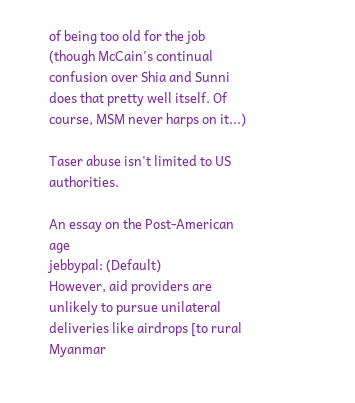of being too old for the job (though McCain's continual confusion over Shia and Sunni does that pretty well itself. Of course, MSM never harps on it...)

Taser abuse isn't limited to US authorities.

An essay on the Post-American age
jebbypal: (Default)
However, aid providers are unlikely to pursue unilateral deliveries like airdrops [to rural Myanmar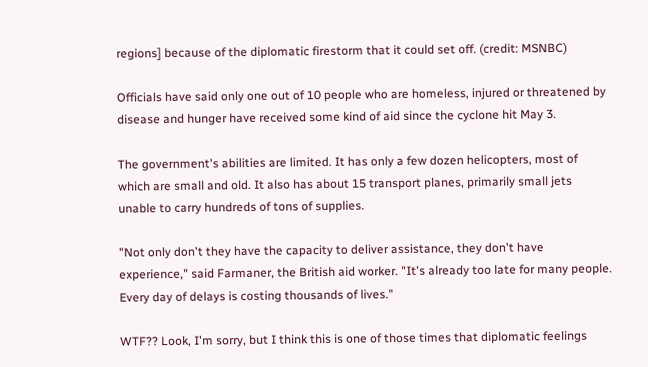regions] because of the diplomatic firestorm that it could set off. (credit: MSNBC)

Officials have said only one out of 10 people who are homeless, injured or threatened by disease and hunger have received some kind of aid since the cyclone hit May 3.

The government's abilities are limited. It has only a few dozen helicopters, most of which are small and old. It also has about 15 transport planes, primarily small jets unable to carry hundreds of tons of supplies.

"Not only don't they have the capacity to deliver assistance, they don't have experience," said Farmaner, the British aid worker. "It's already too late for many people. Every day of delays is costing thousands of lives."

WTF?? Look, I'm sorry, but I think this is one of those times that diplomatic feelings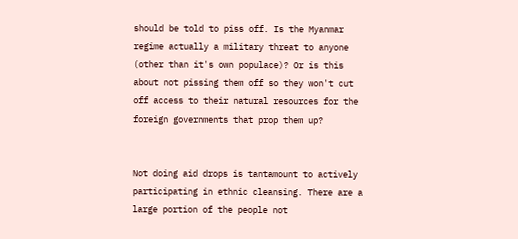should be told to piss off. Is the Myanmar regime actually a military threat to anyone (other than it's own populace)? Or is this about not pissing them off so they won't cut off access to their natural resources for the foreign governments that prop them up?


Not doing aid drops is tantamount to actively participating in ethnic cleansing. There are a large portion of the people not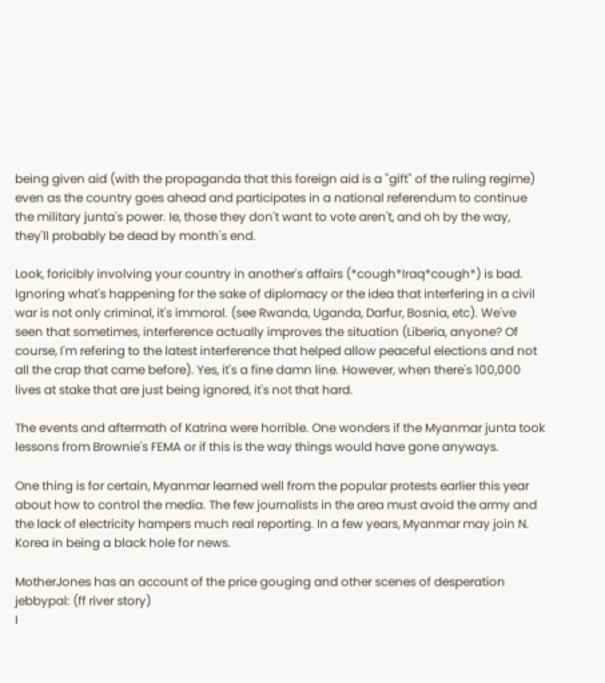being given aid (with the propaganda that this foreign aid is a "gift" of the ruling regime) even as the country goes ahead and participates in a national referendum to continue the military junta's power. Ie, those they don't want to vote aren't, and oh by the way, they'll probably be dead by month's end.

Look, foricibly involving your country in another's affairs (*cough*Iraq*cough*) is bad. Ignoring what's happening for the sake of diplomacy or the idea that interfering in a civil war is not only criminal, it's immoral. (see Rwanda, Uganda, Darfur, Bosnia, etc). We've seen that sometimes, interference actually improves the situation (Liberia, anyone? Of course, I'm refering to the latest interference that helped allow peaceful elections and not all the crap that came before). Yes, it's a fine damn line. However, when there's 100,000 lives at stake that are just being ignored, it's not that hard.

The events and aftermath of Katrina were horrible. One wonders if the Myanmar junta took lessons from Brownie's FEMA or if this is the way things would have gone anyways.

One thing is for certain, Myanmar learned well from the popular protests earlier this year about how to control the media. The few journalists in the area must avoid the army and the lack of electricity hampers much real reporting. In a few years, Myanmar may join N. Korea in being a black hole for news.

MotherJones has an account of the price gouging and other scenes of desperation
jebbypal: (ff river story)
I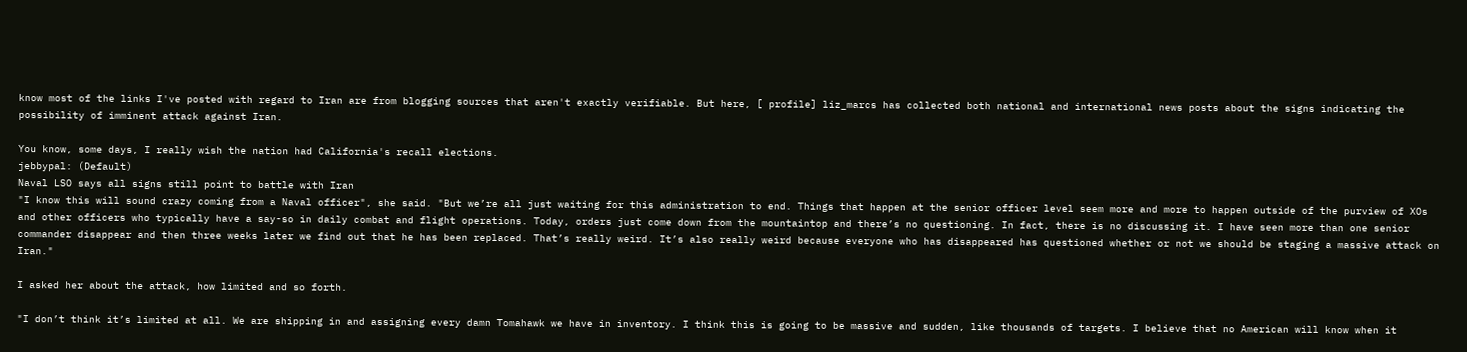know most of the links I've posted with regard to Iran are from blogging sources that aren't exactly verifiable. But here, [ profile] liz_marcs has collected both national and international news posts about the signs indicating the possibility of imminent attack against Iran.

You know, some days, I really wish the nation had California's recall elections.
jebbypal: (Default)
Naval LSO says all signs still point to battle with Iran
"I know this will sound crazy coming from a Naval officer", she said. "But we’re all just waiting for this administration to end. Things that happen at the senior officer level seem more and more to happen outside of the purview of XOs and other officers who typically have a say-so in daily combat and flight operations. Today, orders just come down from the mountaintop and there’s no questioning. In fact, there is no discussing it. I have seen more than one senior commander disappear and then three weeks later we find out that he has been replaced. That’s really weird. It’s also really weird because everyone who has disappeared has questioned whether or not we should be staging a massive attack on Iran."

I asked her about the attack, how limited and so forth.

"I don’t think it’s limited at all. We are shipping in and assigning every damn Tomahawk we have in inventory. I think this is going to be massive and sudden, like thousands of targets. I believe that no American will know when it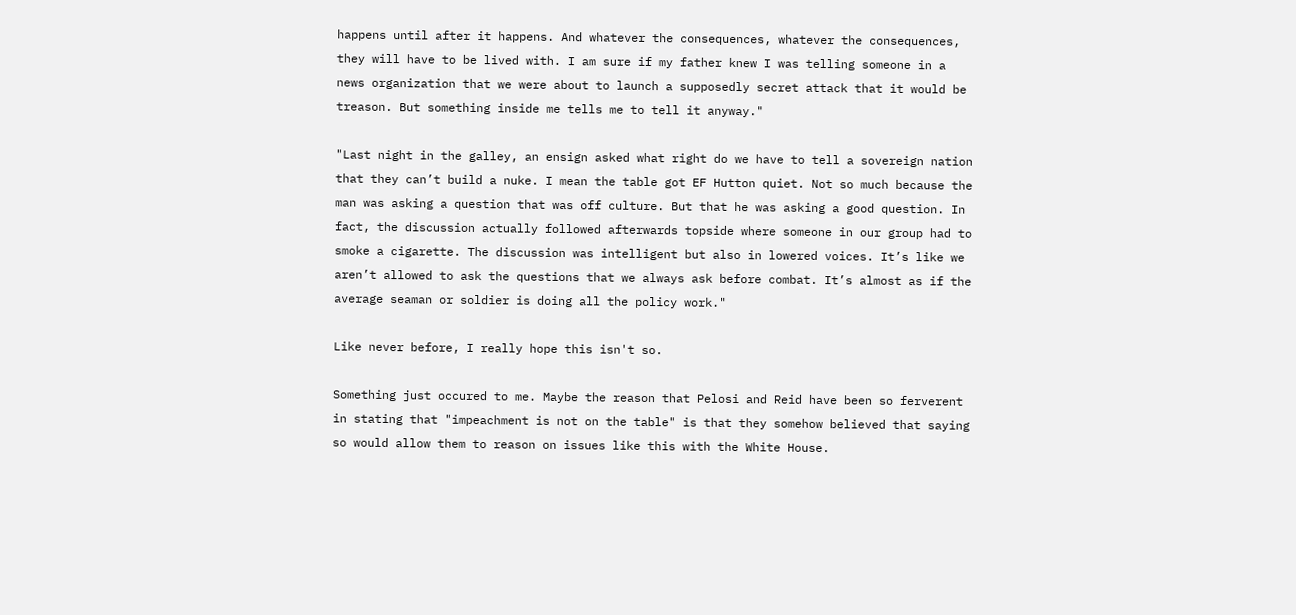happens until after it happens. And whatever the consequences, whatever the consequences, they will have to be lived with. I am sure if my father knew I was telling someone in a news organization that we were about to launch a supposedly secret attack that it would be treason. But something inside me tells me to tell it anyway."

"Last night in the galley, an ensign asked what right do we have to tell a sovereign nation that they can’t build a nuke. I mean the table got EF Hutton quiet. Not so much because the man was asking a question that was off culture. But that he was asking a good question. In fact, the discussion actually followed afterwards topside where someone in our group had to smoke a cigarette. The discussion was intelligent but also in lowered voices. It’s like we aren’t allowed to ask the questions that we always ask before combat. It’s almost as if the average seaman or soldier is doing all the policy work."

Like never before, I really hope this isn't so.

Something just occured to me. Maybe the reason that Pelosi and Reid have been so ferverent in stating that "impeachment is not on the table" is that they somehow believed that saying so would allow them to reason on issues like this with the White House.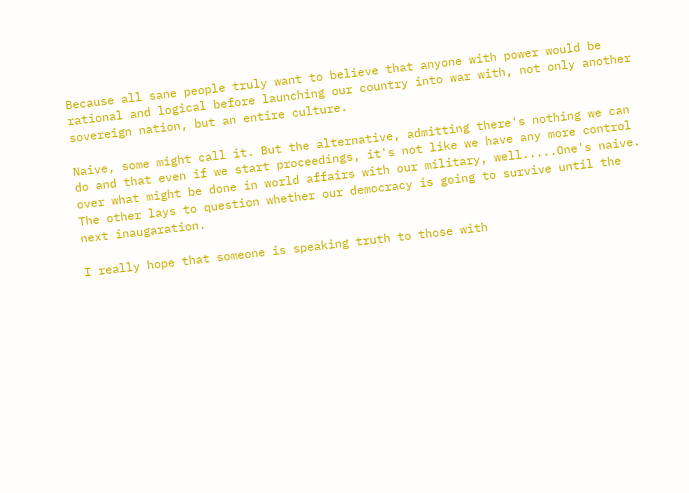Because all sane people truly want to believe that anyone with power would be rational and logical before launching our country into war with, not only another sovereign nation, but an entire culture.

Naive, some might call it. But the alternative, admitting there's nothing we can do and that even if we start proceedings, it's not like we have any more control over what might be done in world affairs with our military, well.....One's naive. The other lays to question whether our democracy is going to survive until the next inaugaration.

I really hope that someone is speaking truth to those with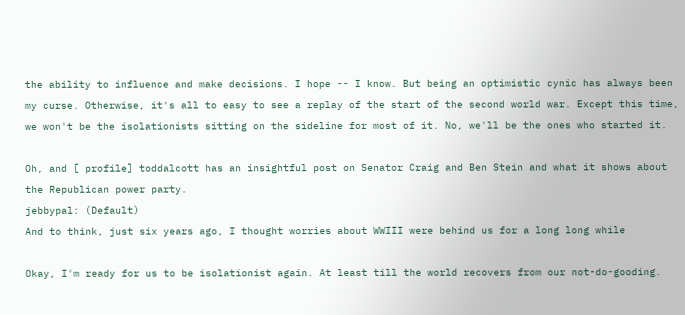the ability to influence and make decisions. I hope -- I know. But being an optimistic cynic has always been my curse. Otherwise, it's all to easy to see a replay of the start of the second world war. Except this time, we won't be the isolationists sitting on the sideline for most of it. No, we'll be the ones who started it.

Oh, and [ profile] toddalcott has an insightful post on Senator Craig and Ben Stein and what it shows about the Republican power party.
jebbypal: (Default)
And to think, just six years ago, I thought worries about WWIII were behind us for a long long while

Okay, I'm ready for us to be isolationist again. At least till the world recovers from our not-do-gooding.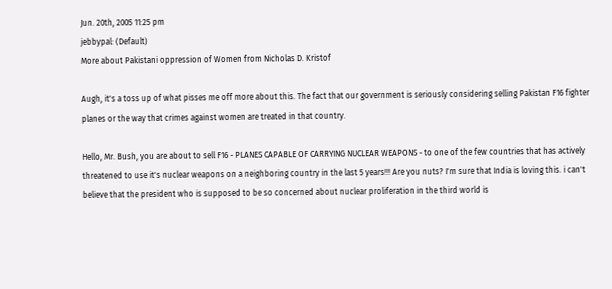Jun. 20th, 2005 11:25 pm
jebbypal: (Default)
More about Pakistani oppression of Women from Nicholas D. Kristof

Augh, it's a toss up of what pisses me off more about this. The fact that our government is seriously considering selling Pakistan F16 fighter planes or the way that crimes against women are treated in that country.

Hello, Mr. Bush, you are about to sell F16 - PLANES CAPABLE OF CARRYING NUCLEAR WEAPONS - to one of the few countries that has actively threatened to use it's nuclear weapons on a neighboring country in the last 5 years!!! Are you nuts? I'm sure that India is loving this. i can't believe that the president who is supposed to be so concerned about nuclear proliferation in the third world is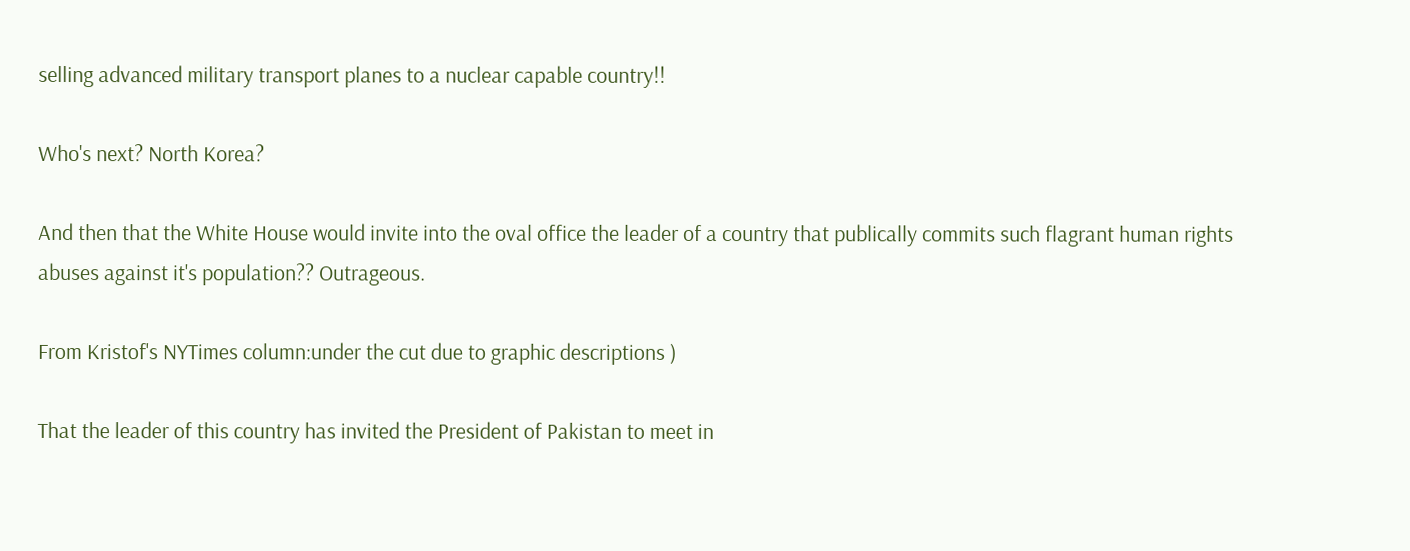selling advanced military transport planes to a nuclear capable country!!

Who's next? North Korea?

And then that the White House would invite into the oval office the leader of a country that publically commits such flagrant human rights abuses against it's population?? Outrageous.

From Kristof's NYTimes column:under the cut due to graphic descriptions )

That the leader of this country has invited the President of Pakistan to meet in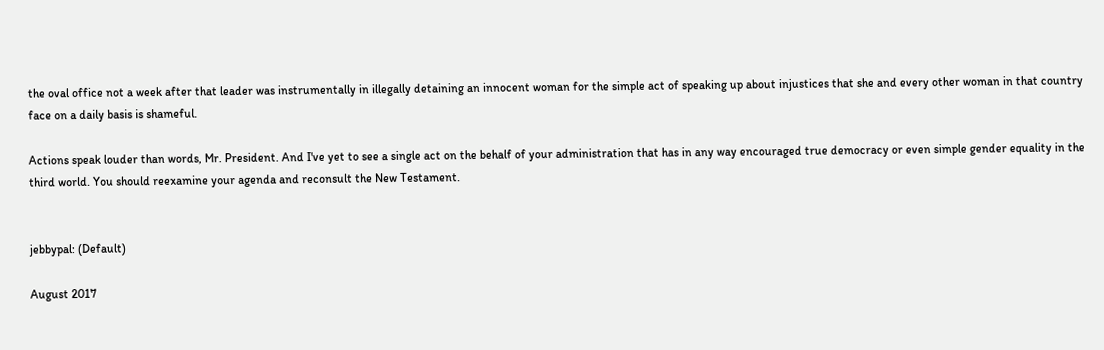the oval office not a week after that leader was instrumentally in illegally detaining an innocent woman for the simple act of speaking up about injustices that she and every other woman in that country face on a daily basis is shameful.

Actions speak louder than words, Mr. President. And I've yet to see a single act on the behalf of your administration that has in any way encouraged true democracy or even simple gender equality in the third world. You should reexamine your agenda and reconsult the New Testament.


jebbypal: (Default)

August 2017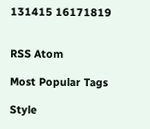131415 16171819


RSS Atom

Most Popular Tags

Style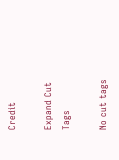Credit

Expand Cut Tags

No cut tags